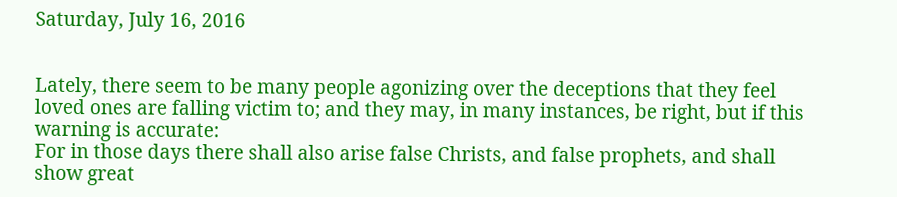Saturday, July 16, 2016


Lately, there seem to be many people agonizing over the deceptions that they feel loved ones are falling victim to; and they may, in many instances, be right, but if this warning is accurate:
For in those days there shall also arise false Christs, and false prophets, and shall show great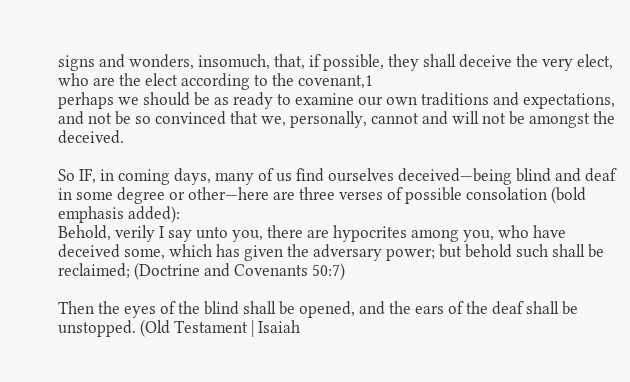signs and wonders, insomuch, that, if possible, they shall deceive the very elect, who are the elect according to the covenant,1
perhaps we should be as ready to examine our own traditions and expectations, and not be so convinced that we, personally, cannot and will not be amongst the deceived.

So IF, in coming days, many of us find ourselves deceived—being blind and deaf in some degree or other—here are three verses of possible consolation (bold emphasis added):
Behold, verily I say unto you, there are hypocrites among you, who have deceived some, which has given the adversary power; but behold such shall be reclaimed; (Doctrine and Covenants 50:7)

Then the eyes of the blind shall be opened, and the ears of the deaf shall be unstopped. (Old Testament | Isaiah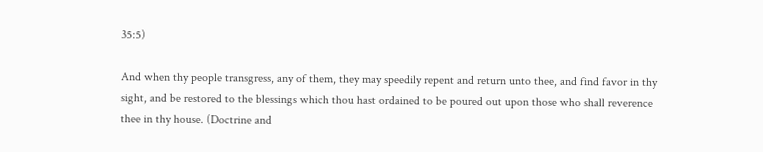35:5)

And when thy people transgress, any of them, they may speedily repent and return unto thee, and find favor in thy sight, and be restored to the blessings which thou hast ordained to be poured out upon those who shall reverence thee in thy house. (Doctrine and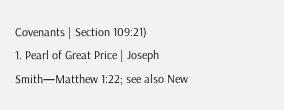Covenants | Section 109:21)
1. Pearl of Great Price | Joseph Smith—Matthew 1:22; see also New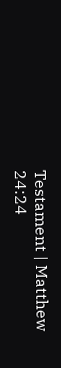Testament | Matthew 24:24